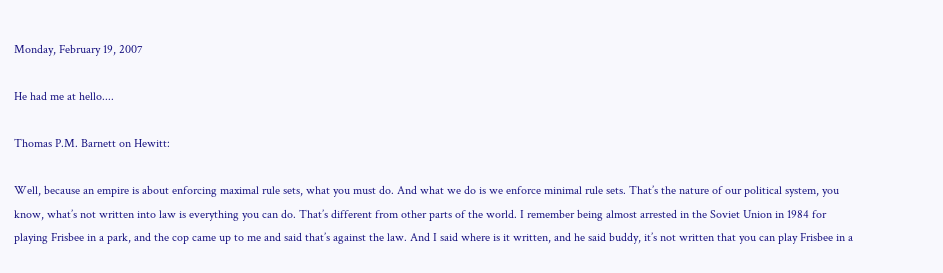Monday, February 19, 2007

He had me at hello....

Thomas P.M. Barnett on Hewitt:

Well, because an empire is about enforcing maximal rule sets, what you must do. And what we do is we enforce minimal rule sets. That’s the nature of our political system, you know, what’s not written into law is everything you can do. That’s different from other parts of the world. I remember being almost arrested in the Soviet Union in 1984 for playing Frisbee in a park, and the cop came up to me and said that’s against the law. And I said where is it written, and he said buddy, it’s not written that you can play Frisbee in a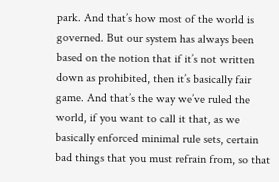park. And that’s how most of the world is governed. But our system has always been based on the notion that if it’s not written down as prohibited, then it’s basically fair game. And that’s the way we’ve ruled the world, if you want to call it that, as we basically enforced minimal rule sets, certain bad things that you must refrain from, so that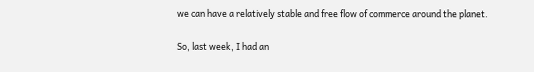we can have a relatively stable and free flow of commerce around the planet.

So, last week, I had an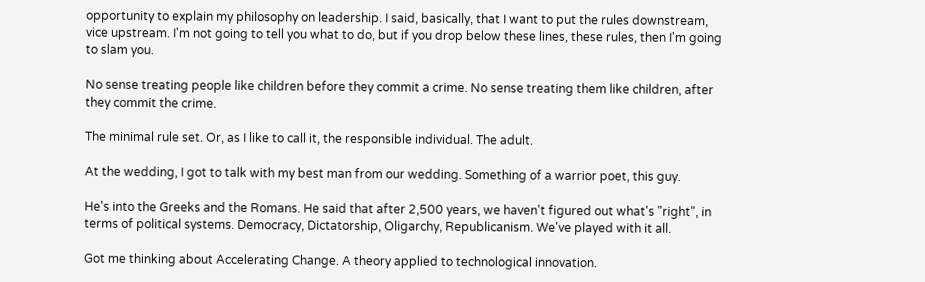opportunity to explain my philosophy on leadership. I said, basically, that I want to put the rules downstream, vice upstream. I'm not going to tell you what to do, but if you drop below these lines, these rules, then I'm going to slam you.

No sense treating people like children before they commit a crime. No sense treating them like children, after they commit the crime.

The minimal rule set. Or, as I like to call it, the responsible individual. The adult.

At the wedding, I got to talk with my best man from our wedding. Something of a warrior poet, this guy.

He's into the Greeks and the Romans. He said that after 2,500 years, we haven't figured out what's "right", in terms of political systems. Democracy, Dictatorship, Oligarchy, Republicanism. We've played with it all.

Got me thinking about Accelerating Change. A theory applied to technological innovation.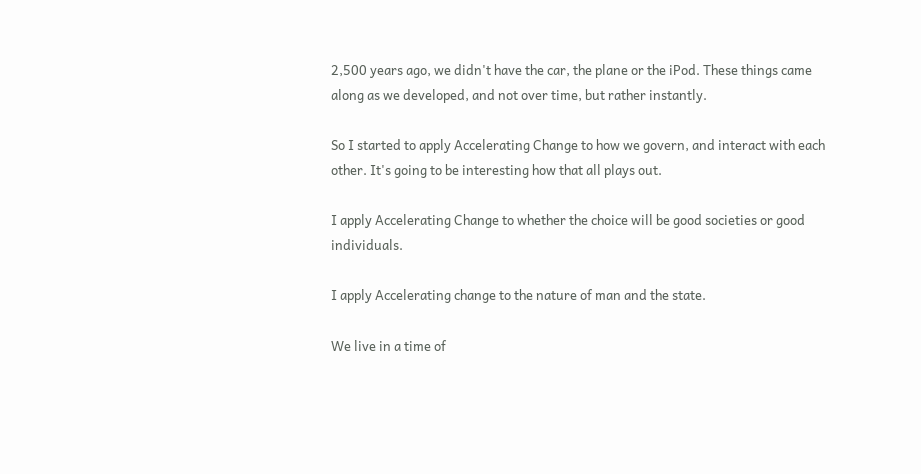2,500 years ago, we didn't have the car, the plane or the iPod. These things came along as we developed, and not over time, but rather instantly.

So I started to apply Accelerating Change to how we govern, and interact with each other. It's going to be interesting how that all plays out.

I apply Accelerating Change to whether the choice will be good societies or good individuals.

I apply Accelerating change to the nature of man and the state.

We live in a time of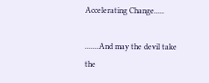Accelerating Change.....

.......And may the devil take the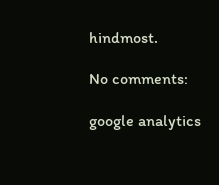hindmost.

No comments:

google analytics